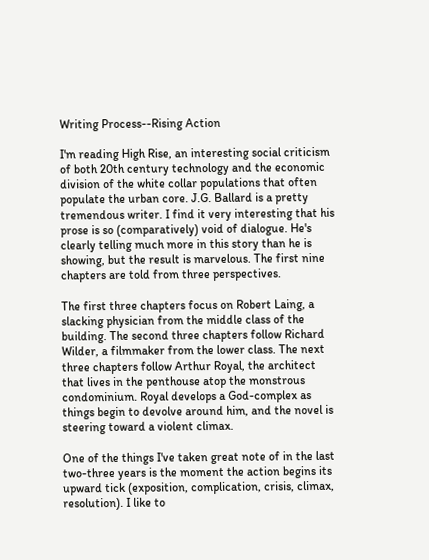Writing Process--Rising Action

I'm reading High Rise, an interesting social criticism of both 20th century technology and the economic division of the white collar populations that often populate the urban core. J.G. Ballard is a pretty tremendous writer. I find it very interesting that his prose is so (comparatively) void of dialogue. He's clearly telling much more in this story than he is showing, but the result is marvelous. The first nine chapters are told from three perspectives.

The first three chapters focus on Robert Laing, a slacking physician from the middle class of the building. The second three chapters follow Richard Wilder, a filmmaker from the lower class. The next three chapters follow Arthur Royal, the architect that lives in the penthouse atop the monstrous condominium. Royal develops a God-complex as things begin to devolve around him, and the novel is steering toward a violent climax.

One of the things I've taken great note of in the last two-three years is the moment the action begins its upward tick (exposition, complication, crisis, climax, resolution). I like to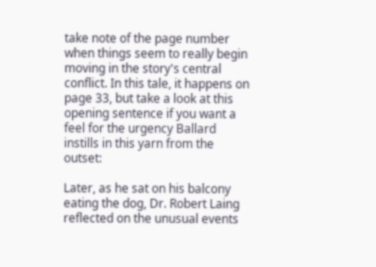take note of the page number when things seem to really begin moving in the story's central conflict. In this tale, it happens on page 33, but take a look at this opening sentence if you want a feel for the urgency Ballard instills in this yarn from the outset:

Later, as he sat on his balcony eating the dog, Dr. Robert Laing reflected on the unusual events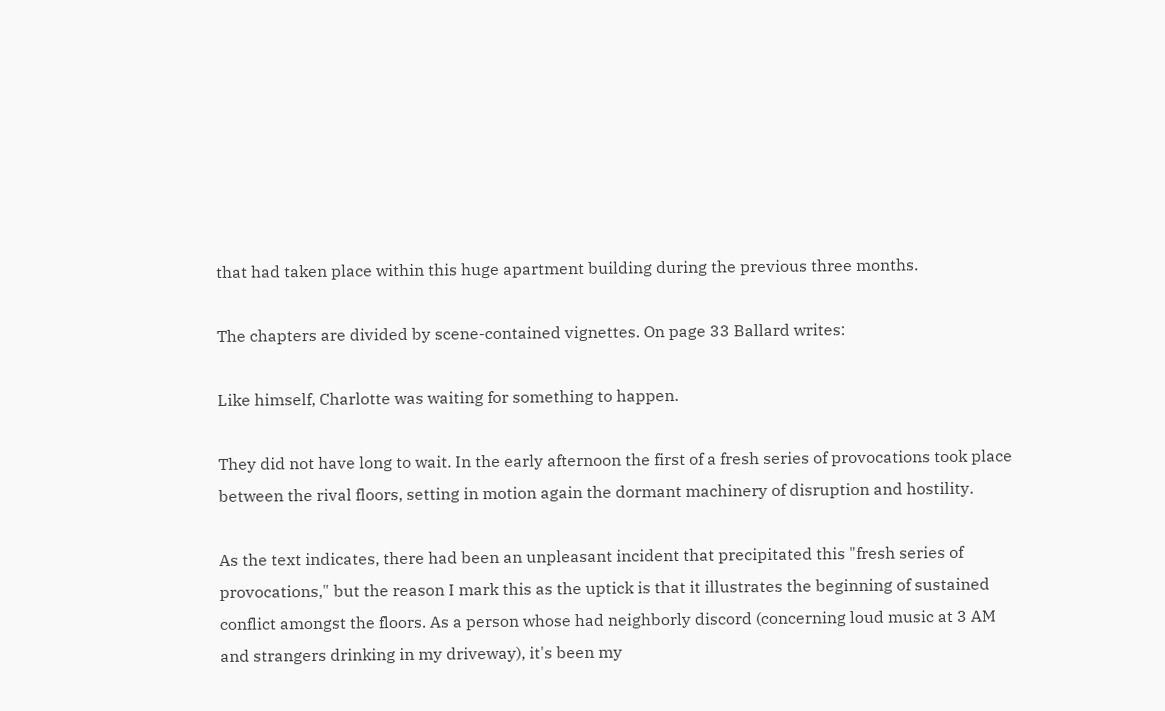that had taken place within this huge apartment building during the previous three months.

The chapters are divided by scene-contained vignettes. On page 33 Ballard writes:

Like himself, Charlotte was waiting for something to happen.

They did not have long to wait. In the early afternoon the first of a fresh series of provocations took place between the rival floors, setting in motion again the dormant machinery of disruption and hostility.

As the text indicates, there had been an unpleasant incident that precipitated this "fresh series of provocations," but the reason I mark this as the uptick is that it illustrates the beginning of sustained conflict amongst the floors. As a person whose had neighborly discord (concerning loud music at 3 AM and strangers drinking in my driveway), it's been my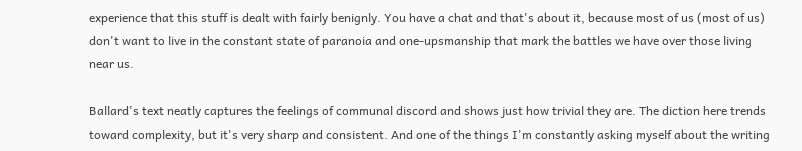experience that this stuff is dealt with fairly benignly. You have a chat and that's about it, because most of us (most of us) don't want to live in the constant state of paranoia and one-upsmanship that mark the battles we have over those living near us.

Ballard's text neatly captures the feelings of communal discord and shows just how trivial they are. The diction here trends toward complexity, but it's very sharp and consistent. And one of the things I'm constantly asking myself about the writing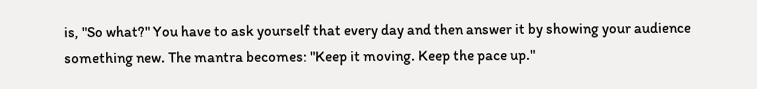is, "So what?" You have to ask yourself that every day and then answer it by showing your audience something new. The mantra becomes: "Keep it moving. Keep the pace up."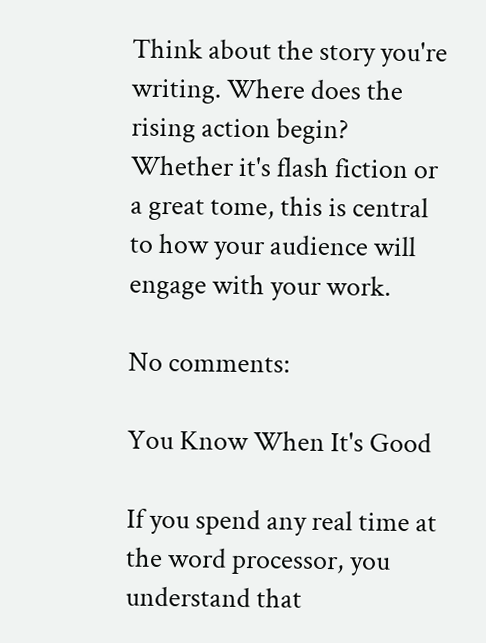Think about the story you're writing. Where does the rising action begin? Whether it's flash fiction or a great tome, this is central to how your audience will engage with your work.

No comments:

You Know When It's Good

If you spend any real time at the word processor, you understand that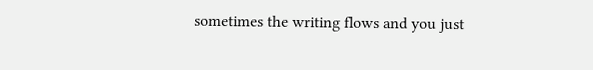sometimes the writing flows and you just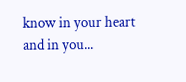know in your heart and in you...